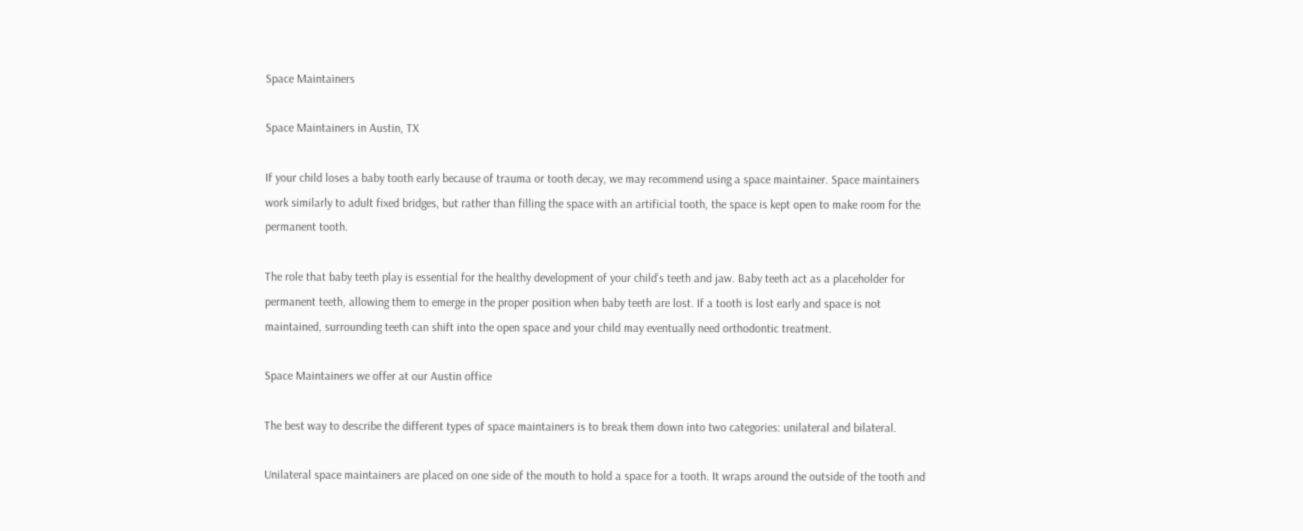Space Maintainers

Space Maintainers in Austin, TX

If your child loses a baby tooth early because of trauma or tooth decay, we may recommend using a space maintainer. Space maintainers work similarly to adult fixed bridges, but rather than filling the space with an artificial tooth, the space is kept open to make room for the permanent tooth.

The role that baby teeth play is essential for the healthy development of your child’s teeth and jaw. Baby teeth act as a placeholder for permanent teeth, allowing them to emerge in the proper position when baby teeth are lost. If a tooth is lost early and space is not maintained, surrounding teeth can shift into the open space and your child may eventually need orthodontic treatment.

Space Maintainers we offer at our Austin office

The best way to describe the different types of space maintainers is to break them down into two categories: unilateral and bilateral.

Unilateral space maintainers are placed on one side of the mouth to hold a space for a tooth. It wraps around the outside of the tooth and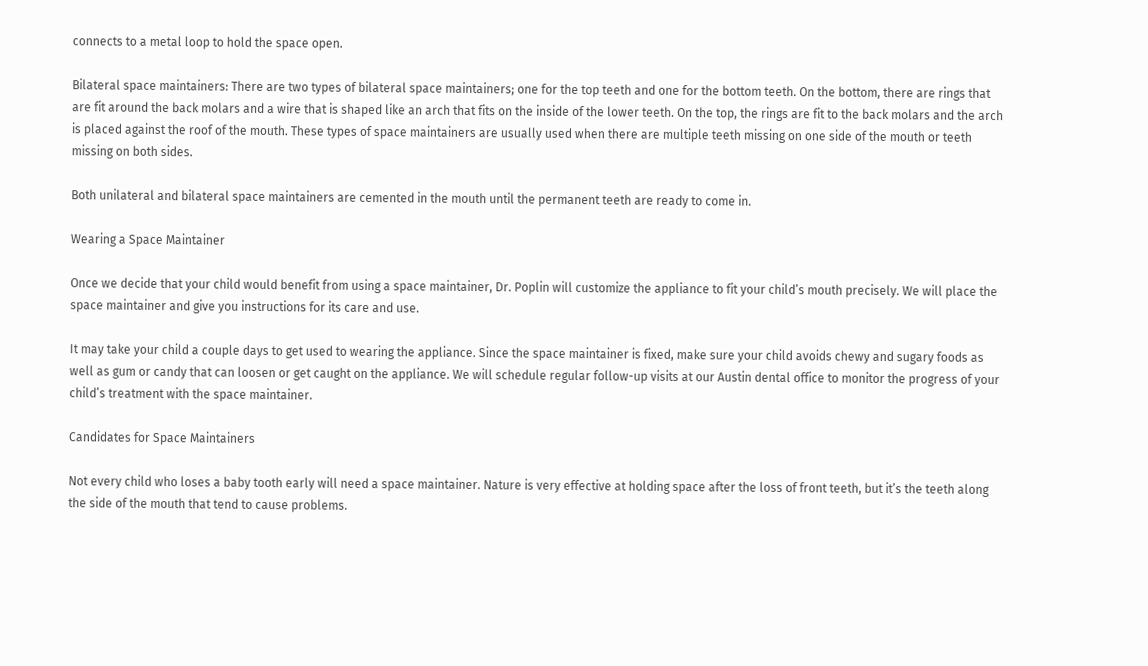connects to a metal loop to hold the space open.

Bilateral space maintainers: There are two types of bilateral space maintainers; one for the top teeth and one for the bottom teeth. On the bottom, there are rings that are fit around the back molars and a wire that is shaped like an arch that fits on the inside of the lower teeth. On the top, the rings are fit to the back molars and the arch is placed against the roof of the mouth. These types of space maintainers are usually used when there are multiple teeth missing on one side of the mouth or teeth missing on both sides.

Both unilateral and bilateral space maintainers are cemented in the mouth until the permanent teeth are ready to come in.

Wearing a Space Maintainer

Once we decide that your child would benefit from using a space maintainer, Dr. Poplin will customize the appliance to fit your child’s mouth precisely. We will place the space maintainer and give you instructions for its care and use.

It may take your child a couple days to get used to wearing the appliance. Since the space maintainer is fixed, make sure your child avoids chewy and sugary foods as well as gum or candy that can loosen or get caught on the appliance. We will schedule regular follow-up visits at our Austin dental office to monitor the progress of your child’s treatment with the space maintainer.

Candidates for Space Maintainers

Not every child who loses a baby tooth early will need a space maintainer. Nature is very effective at holding space after the loss of front teeth, but it’s the teeth along the side of the mouth that tend to cause problems.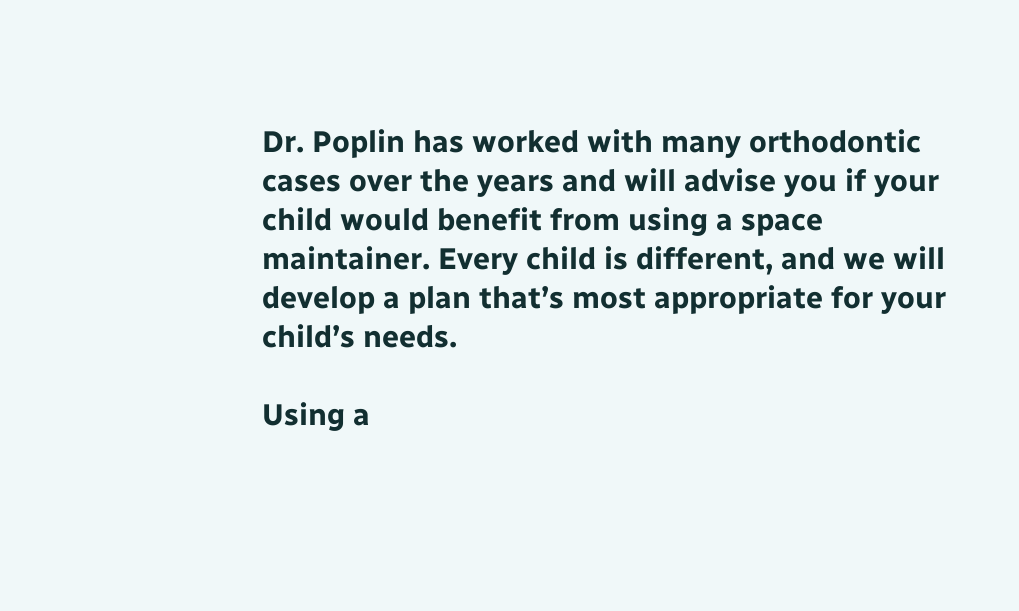Dr. Poplin has worked with many orthodontic cases over the years and will advise you if your child would benefit from using a space maintainer. Every child is different, and we will develop a plan that’s most appropriate for your child’s needs.

Using a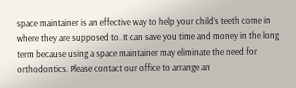space maintainer is an effective way to help your child’s teeth come in where they are supposed to. It can save you time and money in the long term because using a space maintainer may eliminate the need for orthodontics. Please contact our office to arrange an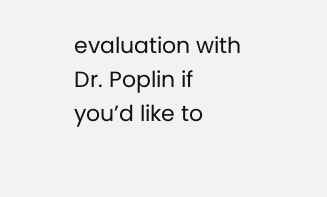evaluation with Dr. Poplin if you’d like to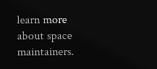learn more about space maintainers.